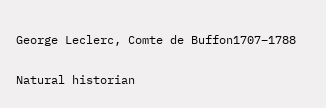George Leclerc, Comte de Buffon1707–1788

Natural historian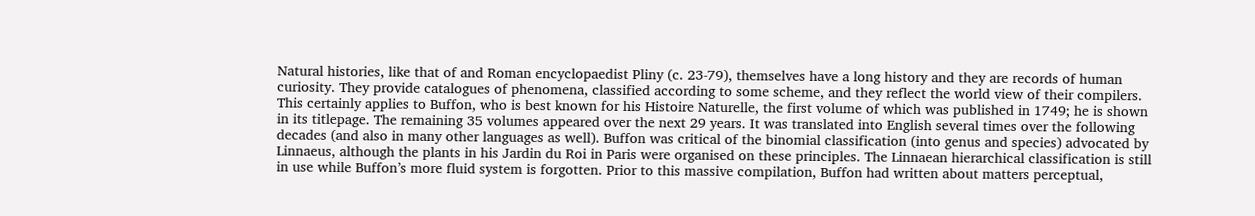Natural histories, like that of and Roman encyclopaedist Pliny (c. 23-79), themselves have a long history and they are records of human curiosity. They provide catalogues of phenomena, classified according to some scheme, and they reflect the world view of their compilers. This certainly applies to Buffon, who is best known for his Histoire Naturelle, the first volume of which was published in 1749; he is shown in its titlepage. The remaining 35 volumes appeared over the next 29 years. It was translated into English several times over the following decades (and also in many other languages as well). Buffon was critical of the binomial classification (into genus and species) advocated by Linnaeus, although the plants in his Jardin du Roi in Paris were organised on these principles. The Linnaean hierarchical classification is still in use while Buffon’s more fluid system is forgotten. Prior to this massive compilation, Buffon had written about matters perceptual,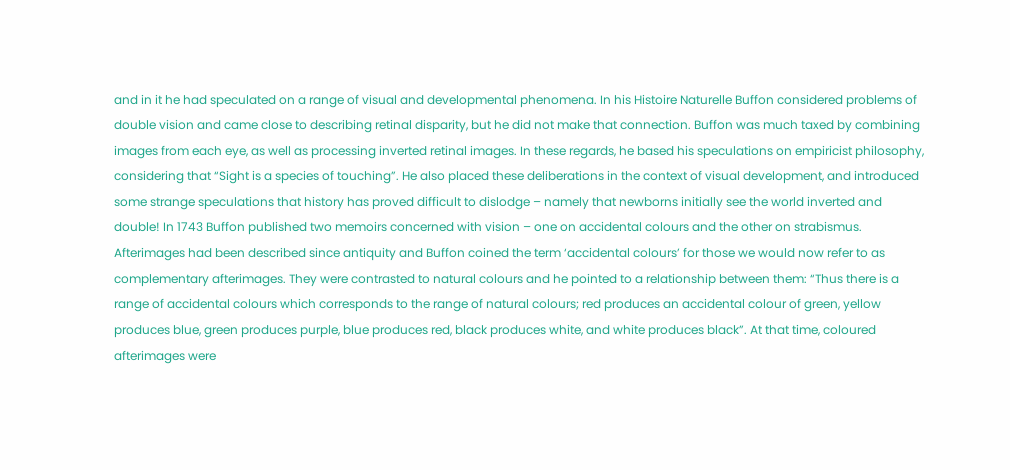and in it he had speculated on a range of visual and developmental phenomena. In his Histoire Naturelle Buffon considered problems of double vision and came close to describing retinal disparity, but he did not make that connection. Buffon was much taxed by combining images from each eye, as well as processing inverted retinal images. In these regards, he based his speculations on empiricist philosophy, considering that “Sight is a species of touching”. He also placed these deliberations in the context of visual development, and introduced some strange speculations that history has proved difficult to dislodge – namely that newborns initially see the world inverted and double! In 1743 Buffon published two memoirs concerned with vision – one on accidental colours and the other on strabismus. Afterimages had been described since antiquity and Buffon coined the term ‘accidental colours’ for those we would now refer to as complementary afterimages. They were contrasted to natural colours and he pointed to a relationship between them: “Thus there is a range of accidental colours which corresponds to the range of natural colours; red produces an accidental colour of green, yellow produces blue, green produces purple, blue produces red, black produces white, and white produces black”. At that time, coloured afterimages were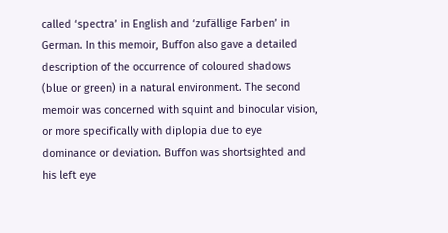called ‘spectra’ in English and ‘zufällige Farben’ in German. In this memoir, Buffon also gave a detailed description of the occurrence of coloured shadows (blue or green) in a natural environment. The second memoir was concerned with squint and binocular vision, or more specifically with diplopia due to eye dominance or deviation. Buffon was shortsighted and his left eye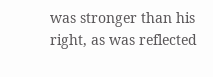was stronger than his right, as was reflected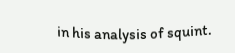in his analysis of squint.